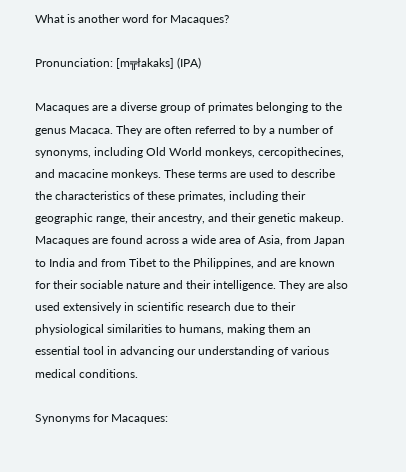What is another word for Macaques?

Pronunciation: [m╦łakaks] (IPA)

Macaques are a diverse group of primates belonging to the genus Macaca. They are often referred to by a number of synonyms, including Old World monkeys, cercopithecines, and macacine monkeys. These terms are used to describe the characteristics of these primates, including their geographic range, their ancestry, and their genetic makeup. Macaques are found across a wide area of Asia, from Japan to India and from Tibet to the Philippines, and are known for their sociable nature and their intelligence. They are also used extensively in scientific research due to their physiological similarities to humans, making them an essential tool in advancing our understanding of various medical conditions.

Synonyms for Macaques: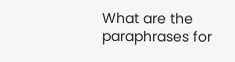What are the paraphrases for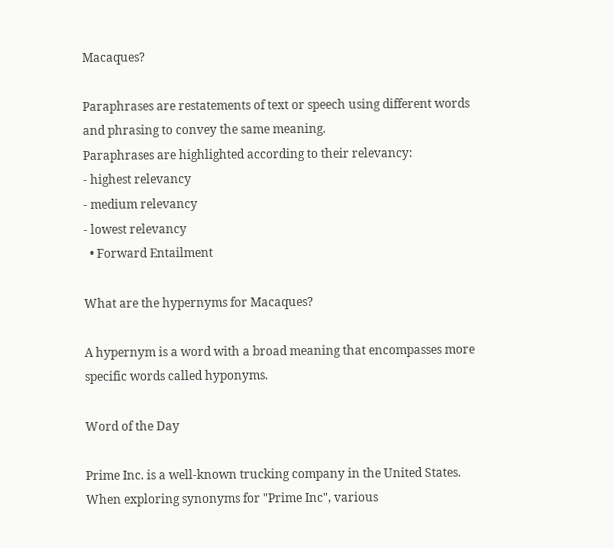Macaques?

Paraphrases are restatements of text or speech using different words and phrasing to convey the same meaning.
Paraphrases are highlighted according to their relevancy:
- highest relevancy
- medium relevancy
- lowest relevancy
  • Forward Entailment

What are the hypernyms for Macaques?

A hypernym is a word with a broad meaning that encompasses more specific words called hyponyms.

Word of the Day

Prime Inc. is a well-known trucking company in the United States. When exploring synonyms for "Prime Inc", various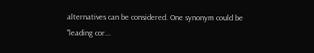alternatives can be considered. One synonym could be "leading cor...